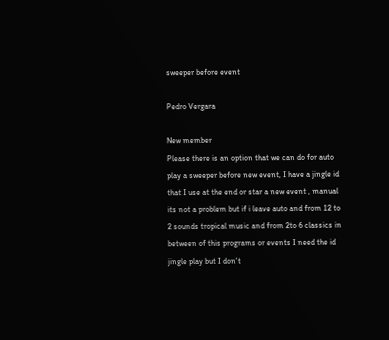sweeper before event

Pedro Vergara

New member
Please there is an option that we can do for auto play a sweeper before new event, I have a jingle id that I use at the end or star a new event , manual its not a problem but if i leave auto and from 12 to 2 sounds tropical music and from 2to 6 classics in between of this programs or events I need the id jingle play but I don't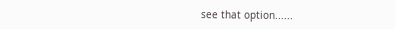see that option......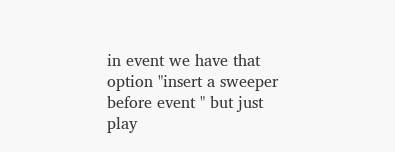in event we have that option "insert a sweeper before event " but just play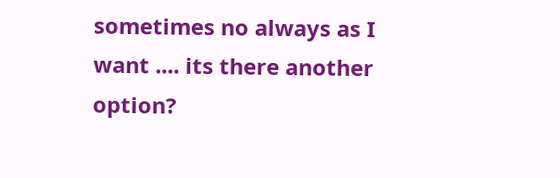sometimes no always as I want .... its there another option?